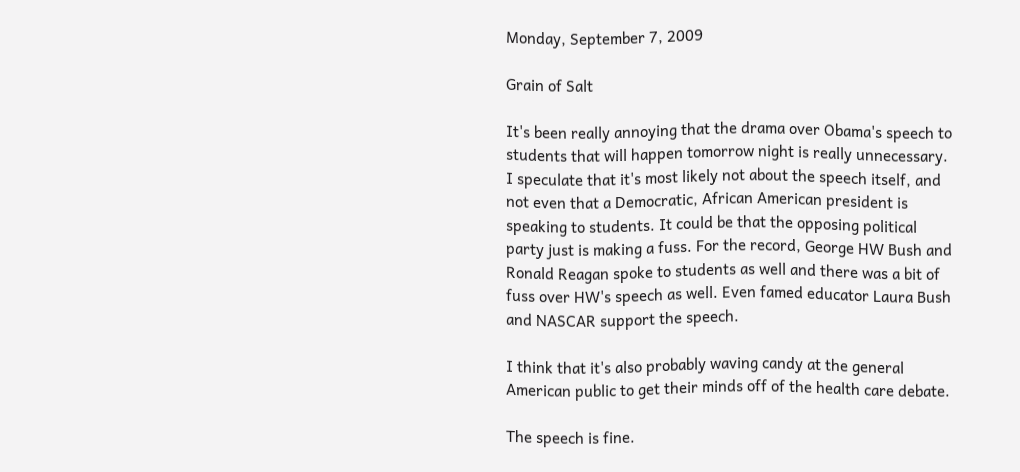Monday, September 7, 2009

Grain of Salt

It's been really annoying that the drama over Obama's speech to students that will happen tomorrow night is really unnecessary. I speculate that it's most likely not about the speech itself, and not even that a Democratic, African American president is speaking to students. It could be that the opposing political party just is making a fuss. For the record, George HW Bush and Ronald Reagan spoke to students as well and there was a bit of fuss over HW's speech as well. Even famed educator Laura Bush and NASCAR support the speech.

I think that it's also probably waving candy at the general American public to get their minds off of the health care debate.

The speech is fine.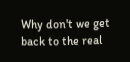Why don't we get back to the real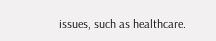issues, such as healthcare.